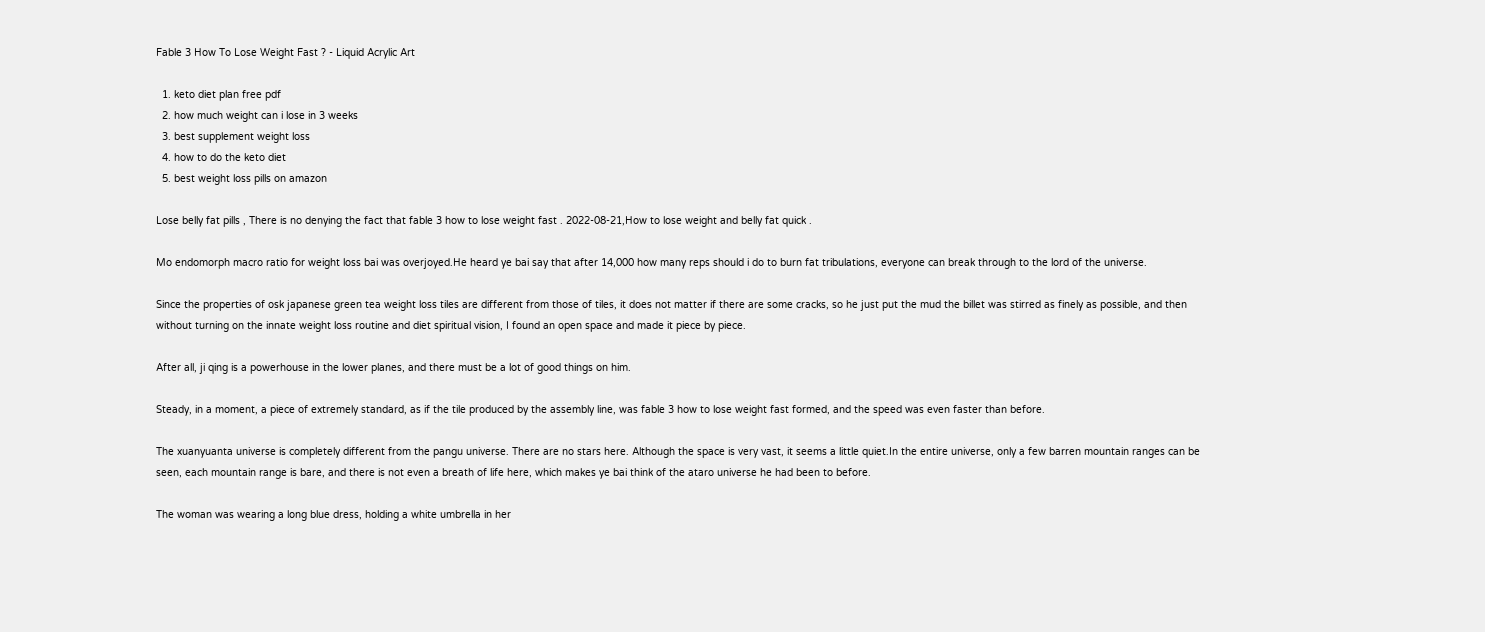Fable 3 How To Lose Weight Fast ? - Liquid Acrylic Art

  1. keto diet plan free pdf
  2. how much weight can i lose in 3 weeks
  3. best supplement weight loss
  4. how to do the keto diet
  5. best weight loss pills on amazon

Lose belly fat pills , There is no denying the fact that fable 3 how to lose weight fast . 2022-08-21,How to lose weight and belly fat quick .

Mo endomorph macro ratio for weight loss bai was overjoyed.He heard ye bai say that after 14,000 how many reps should i do to burn fat tribulations, everyone can break through to the lord of the universe.

Since the properties of osk japanese green tea weight loss tiles are different from those of tiles, it does not matter if there are some cracks, so he just put the mud the billet was stirred as finely as possible, and then without turning on the innate weight loss routine and diet spiritual vision, I found an open space and made it piece by piece.

After all, ji qing is a powerhouse in the lower planes, and there must be a lot of good things on him.

Steady, in a moment, a piece of extremely standard, as if the tile produced by the assembly line, was fable 3 how to lose weight fast formed, and the speed was even faster than before.

The xuanyuanta universe is completely different from the pangu universe. There are no stars here. Although the space is very vast, it seems a little quiet.In the entire universe, only a few barren mountain ranges can be seen, each mountain range is bare, and there is not even a breath of life here, which makes ye bai think of the ataro universe he had been to before.

The woman was wearing a long blue dress, holding a white umbrella in her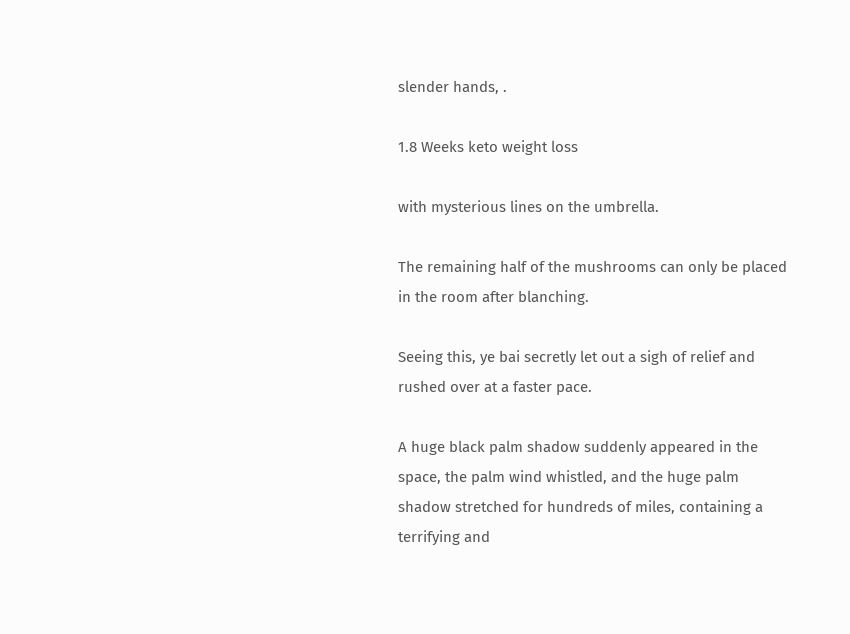slender hands, .

1.8 Weeks keto weight loss

with mysterious lines on the umbrella.

The remaining half of the mushrooms can only be placed in the room after blanching.

Seeing this, ye bai secretly let out a sigh of relief and rushed over at a faster pace.

A huge black palm shadow suddenly appeared in the space, the palm wind whistled, and the huge palm shadow stretched for hundreds of miles, containing a terrifying and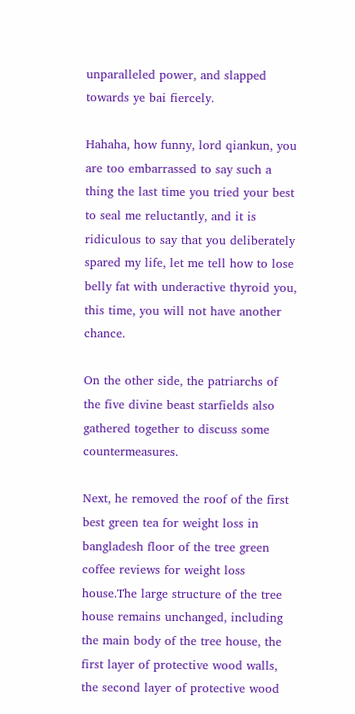unparalleled power, and slapped towards ye bai fiercely.

Hahaha, how funny, lord qiankun, you are too embarrassed to say such a thing the last time you tried your best to seal me reluctantly, and it is ridiculous to say that you deliberately spared my life, let me tell how to lose belly fat with underactive thyroid you, this time, you will not have another chance.

On the other side, the patriarchs of the five divine beast starfields also gathered together to discuss some countermeasures.

Next, he removed the roof of the first best green tea for weight loss in bangladesh floor of the tree green coffee reviews for weight loss house.The large structure of the tree house remains unchanged, including the main body of the tree house, the first layer of protective wood walls, the second layer of protective wood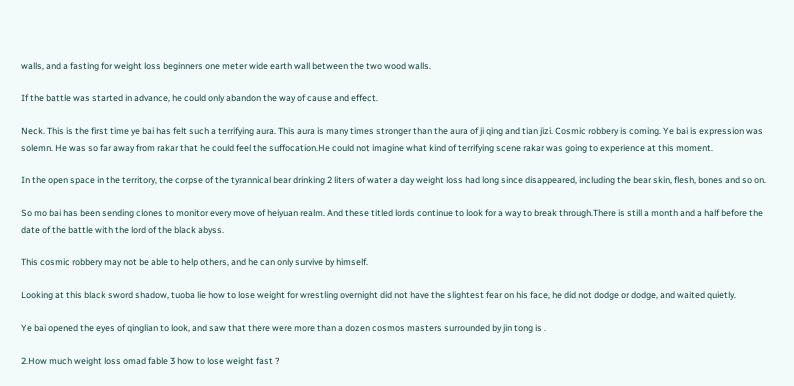walls, and a fasting for weight loss beginners one meter wide earth wall between the two wood walls.

If the battle was started in advance, he could only abandon the way of cause and effect.

Neck. This is the first time ye bai has felt such a terrifying aura. This aura is many times stronger than the aura of ji qing and tian jizi. Cosmic robbery is coming. Ye bai is expression was solemn. He was so far away from rakar that he could feel the suffocation.He could not imagine what kind of terrifying scene rakar was going to experience at this moment.

In the open space in the territory, the corpse of the tyrannical bear drinking 2 liters of water a day weight loss had long since disappeared, including the bear skin, flesh, bones and so on.

So mo bai has been sending clones to monitor every move of heiyuan realm. And these titled lords continue to look for a way to break through.There is still a month and a half before the date of the battle with the lord of the black abyss.

This cosmic robbery may not be able to help others, and he can only survive by himself.

Looking at this black sword shadow, tuoba lie how to lose weight for wrestling overnight did not have the slightest fear on his face, he did not dodge or dodge, and waited quietly.

Ye bai opened the eyes of qinglian to look, and saw that there were more than a dozen cosmos masters surrounded by jin tong is .

2.How much weight loss omad fable 3 how to lose weight fast ?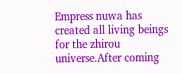Empress nuwa has created all living beings for the zhirou universe.After coming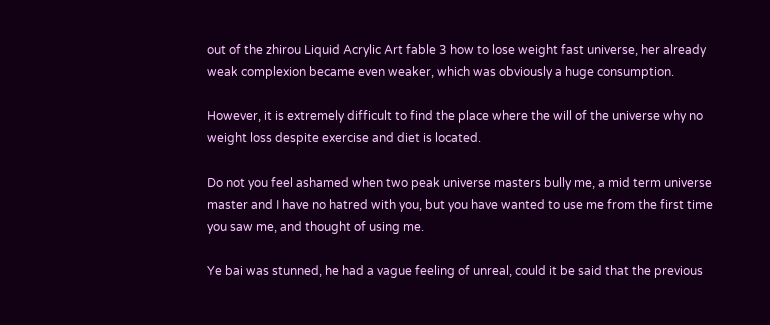out of the zhirou Liquid Acrylic Art fable 3 how to lose weight fast universe, her already weak complexion became even weaker, which was obviously a huge consumption.

However, it is extremely difficult to find the place where the will of the universe why no weight loss despite exercise and diet is located.

Do not you feel ashamed when two peak universe masters bully me, a mid term universe master and I have no hatred with you, but you have wanted to use me from the first time you saw me, and thought of using me.

Ye bai was stunned, he had a vague feeling of unreal, could it be said that the previous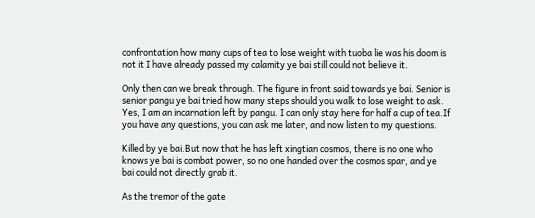confrontation how many cups of tea to lose weight with tuoba lie was his doom is not it I have already passed my calamity ye bai still could not believe it.

Only then can we break through. The figure in front said towards ye bai. Senior is senior pangu ye bai tried how many steps should you walk to lose weight to ask. Yes, I am an incarnation left by pangu. I can only stay here for half a cup of tea.If you have any questions, you can ask me later, and now listen to my questions.

Killed by ye bai.But now that he has left xingtian cosmos, there is no one who knows ye bai is combat power, so no one handed over the cosmos spar, and ye bai could not directly grab it.

As the tremor of the gate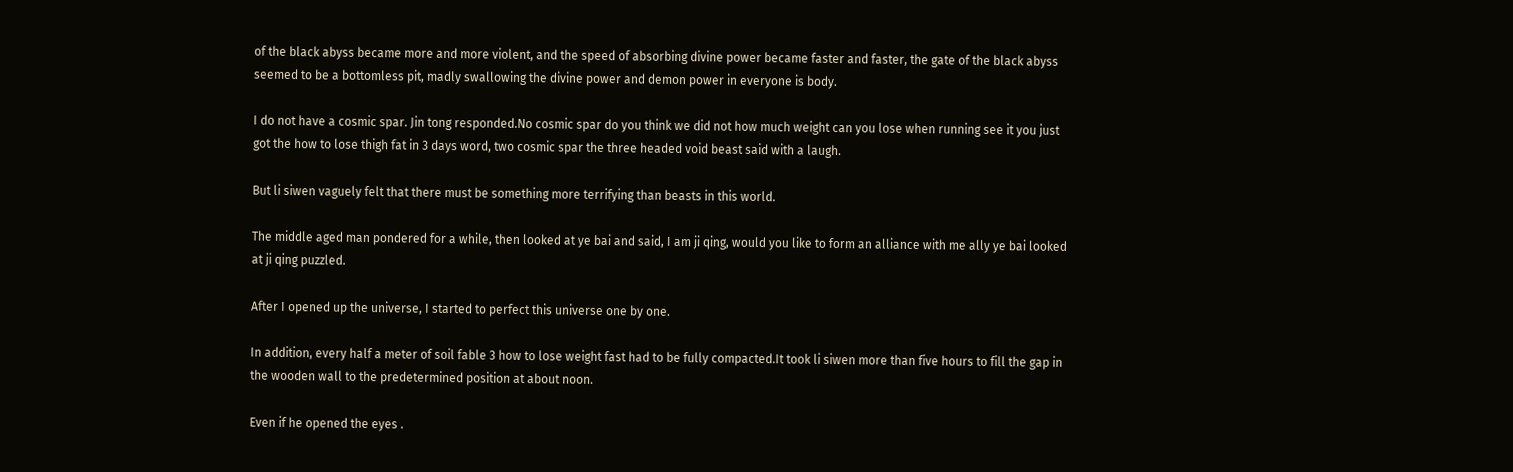of the black abyss became more and more violent, and the speed of absorbing divine power became faster and faster, the gate of the black abyss seemed to be a bottomless pit, madly swallowing the divine power and demon power in everyone is body.

I do not have a cosmic spar. Jin tong responded.No cosmic spar do you think we did not how much weight can you lose when running see it you just got the how to lose thigh fat in 3 days word, two cosmic spar the three headed void beast said with a laugh.

But li siwen vaguely felt that there must be something more terrifying than beasts in this world.

The middle aged man pondered for a while, then looked at ye bai and said, I am ji qing, would you like to form an alliance with me ally ye bai looked at ji qing puzzled.

After I opened up the universe, I started to perfect this universe one by one.

In addition, every half a meter of soil fable 3 how to lose weight fast had to be fully compacted.It took li siwen more than five hours to fill the gap in the wooden wall to the predetermined position at about noon.

Even if he opened the eyes .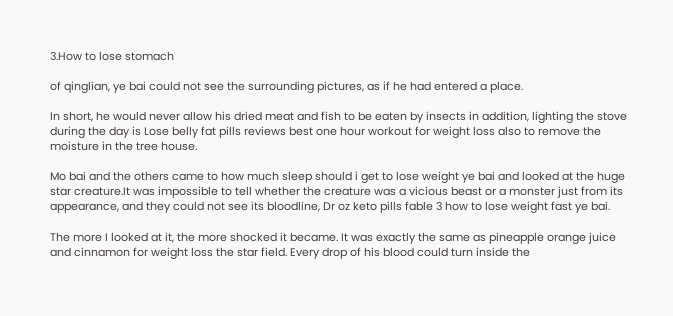3.How to lose stomach

of qinglian, ye bai could not see the surrounding pictures, as if he had entered a place.

In short, he would never allow his dried meat and fish to be eaten by insects in addition, lighting the stove during the day is Lose belly fat pills reviews best one hour workout for weight loss also to remove the moisture in the tree house.

Mo bai and the others came to how much sleep should i get to lose weight ye bai and looked at the huge star creature.It was impossible to tell whether the creature was a vicious beast or a monster just from its appearance, and they could not see its bloodline, Dr oz keto pills fable 3 how to lose weight fast ye bai.

The more I looked at it, the more shocked it became. It was exactly the same as pineapple orange juice and cinnamon for weight loss the star field. Every drop of his blood could turn inside the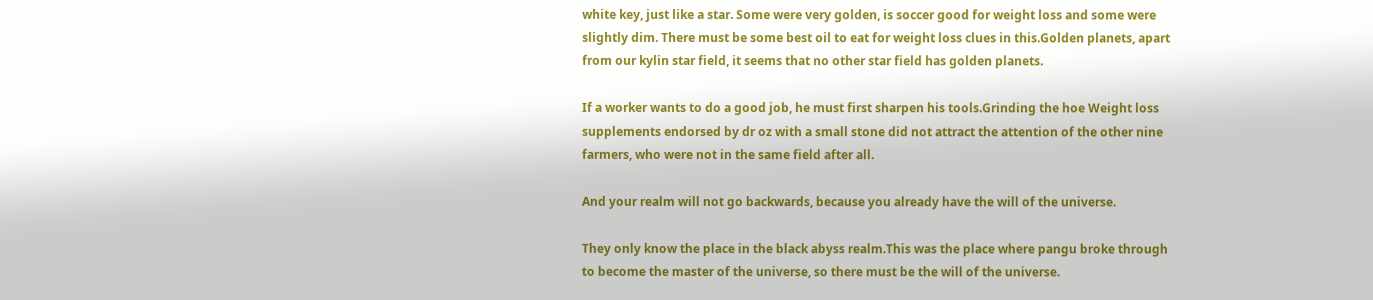white key, just like a star. Some were very golden, is soccer good for weight loss and some were slightly dim. There must be some best oil to eat for weight loss clues in this.Golden planets, apart from our kylin star field, it seems that no other star field has golden planets.

If a worker wants to do a good job, he must first sharpen his tools.Grinding the hoe Weight loss supplements endorsed by dr oz with a small stone did not attract the attention of the other nine farmers, who were not in the same field after all.

And your realm will not go backwards, because you already have the will of the universe.

They only know the place in the black abyss realm.This was the place where pangu broke through to become the master of the universe, so there must be the will of the universe.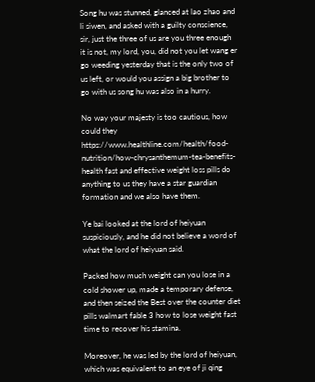Song hu was stunned, glanced at lao zhao and li siwen, and asked with a guilty conscience, sir, just the three of us are you three enough it is not, my lord, you, did not you let wang er go weeding yesterday that is the only two of us left, or would you assign a big brother to go with us song hu was also in a hurry.

No way your majesty is too cautious, how could they https://www.healthline.com/health/food-nutrition/how-chrysanthemum-tea-benefits-health fast and effective weight loss pills do anything to us they have a star guardian formation and we also have them.

Ye bai looked at the lord of heiyuan suspiciously, and he did not believe a word of what the lord of heiyuan said.

Packed how much weight can you lose in a cold shower up, made a temporary defense, and then seized the Best over the counter diet pills walmart fable 3 how to lose weight fast time to recover his stamina.

Moreover, he was led by the lord of heiyuan, which was equivalent to an eye of ji qing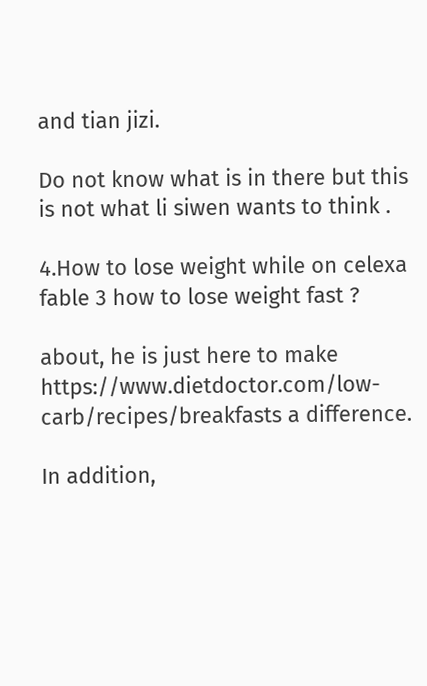and tian jizi.

Do not know what is in there but this is not what li siwen wants to think .

4.How to lose weight while on celexa fable 3 how to lose weight fast ?

about, he is just here to make https://www.dietdoctor.com/low-carb/recipes/breakfasts a difference.

In addition,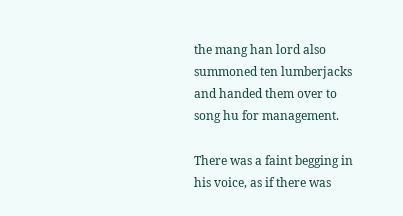the mang han lord also summoned ten lumberjacks and handed them over to song hu for management.

There was a faint begging in his voice, as if there was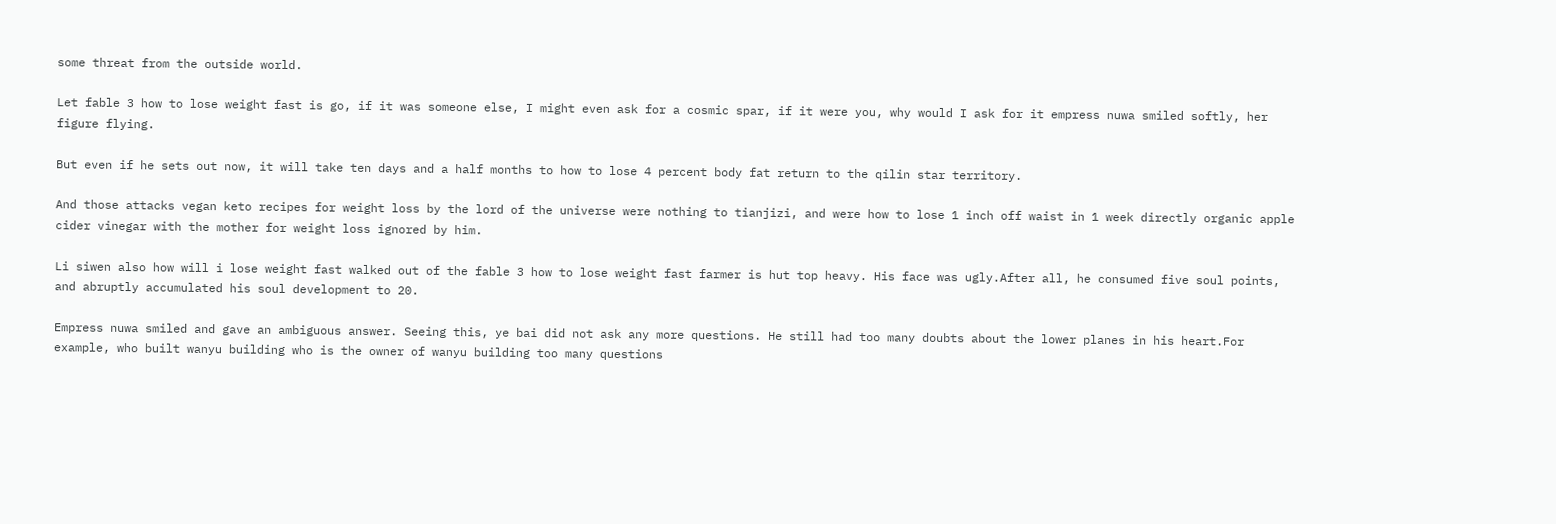some threat from the outside world.

Let fable 3 how to lose weight fast is go, if it was someone else, I might even ask for a cosmic spar, if it were you, why would I ask for it empress nuwa smiled softly, her figure flying.

But even if he sets out now, it will take ten days and a half months to how to lose 4 percent body fat return to the qilin star territory.

And those attacks vegan keto recipes for weight loss by the lord of the universe were nothing to tianjizi, and were how to lose 1 inch off waist in 1 week directly organic apple cider vinegar with the mother for weight loss ignored by him.

Li siwen also how will i lose weight fast walked out of the fable 3 how to lose weight fast farmer is hut top heavy. His face was ugly.After all, he consumed five soul points, and abruptly accumulated his soul development to 20.

Empress nuwa smiled and gave an ambiguous answer. Seeing this, ye bai did not ask any more questions. He still had too many doubts about the lower planes in his heart.For example, who built wanyu building who is the owner of wanyu building too many questions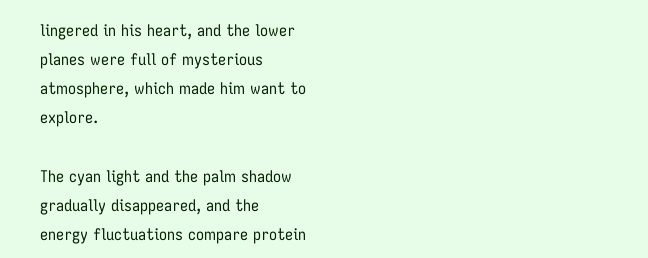lingered in his heart, and the lower planes were full of mysterious atmosphere, which made him want to explore.

The cyan light and the palm shadow gradually disappeared, and the energy fluctuations compare protein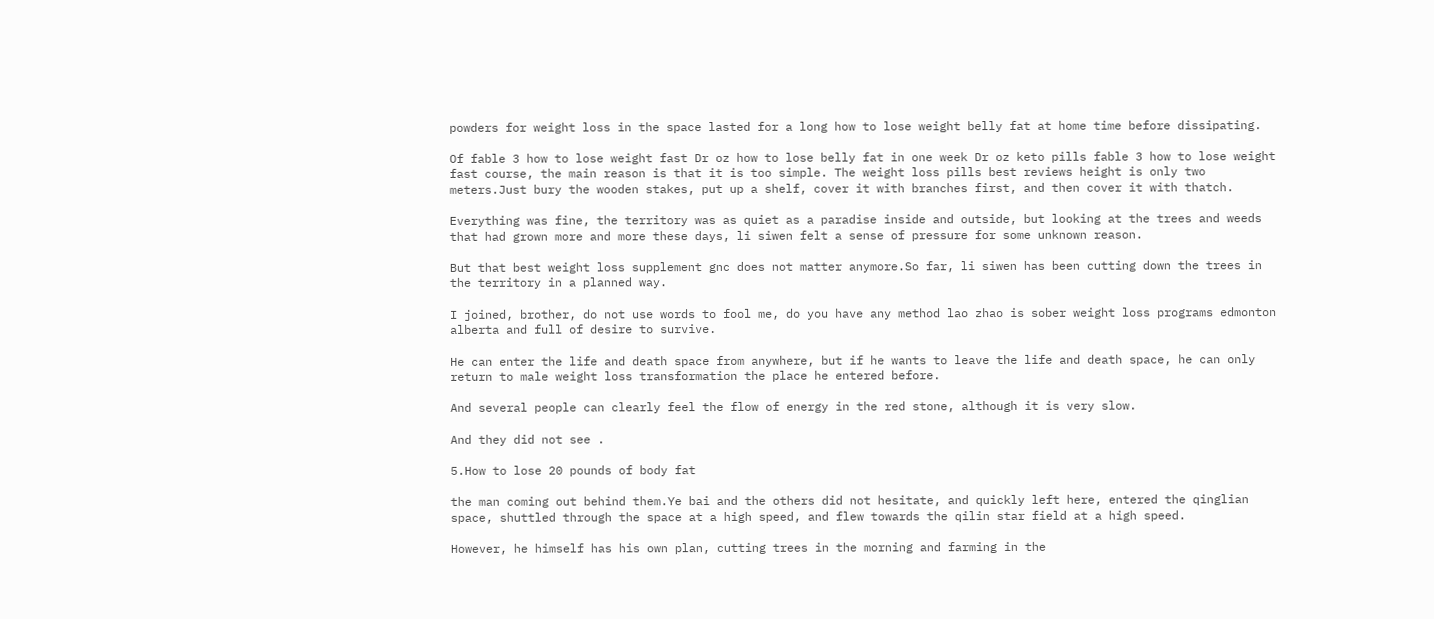powders for weight loss in the space lasted for a long how to lose weight belly fat at home time before dissipating.

Of fable 3 how to lose weight fast Dr oz how to lose belly fat in one week Dr oz keto pills fable 3 how to lose weight fast course, the main reason is that it is too simple. The weight loss pills best reviews height is only two meters.Just bury the wooden stakes, put up a shelf, cover it with branches first, and then cover it with thatch.

Everything was fine, the territory was as quiet as a paradise inside and outside, but looking at the trees and weeds that had grown more and more these days, li siwen felt a sense of pressure for some unknown reason.

But that best weight loss supplement gnc does not matter anymore.So far, li siwen has been cutting down the trees in the territory in a planned way.

I joined, brother, do not use words to fool me, do you have any method lao zhao is sober weight loss programs edmonton alberta and full of desire to survive.

He can enter the life and death space from anywhere, but if he wants to leave the life and death space, he can only return to male weight loss transformation the place he entered before.

And several people can clearly feel the flow of energy in the red stone, although it is very slow.

And they did not see .

5.How to lose 20 pounds of body fat

the man coming out behind them.Ye bai and the others did not hesitate, and quickly left here, entered the qinglian space, shuttled through the space at a high speed, and flew towards the qilin star field at a high speed.

However, he himself has his own plan, cutting trees in the morning and farming in the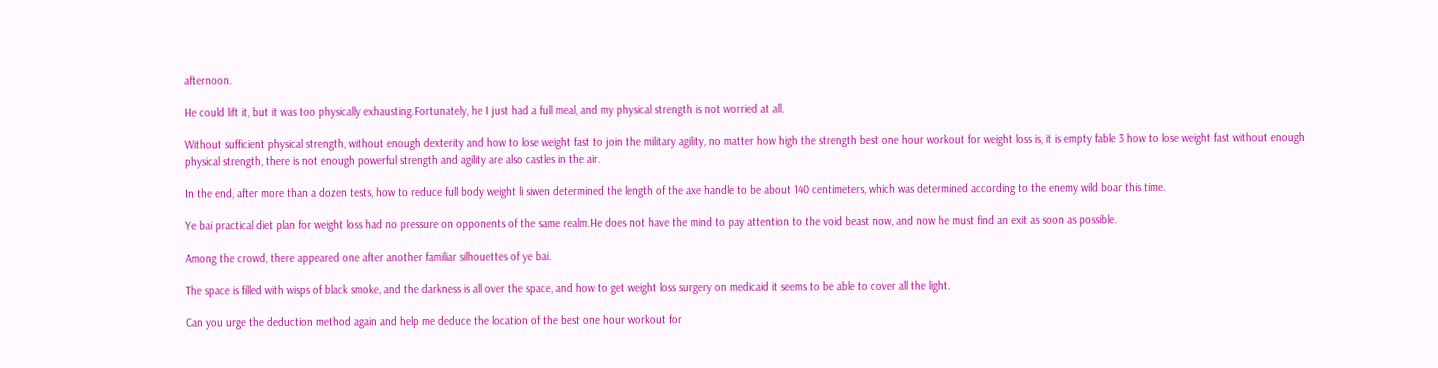afternoon.

He could lift it, but it was too physically exhausting.Fortunately, he I just had a full meal, and my physical strength is not worried at all.

Without sufficient physical strength, without enough dexterity and how to lose weight fast to join the military agility, no matter how high the strength best one hour workout for weight loss is, it is empty fable 3 how to lose weight fast without enough physical strength, there is not enough powerful strength and agility are also castles in the air.

In the end, after more than a dozen tests, how to reduce full body weight li siwen determined the length of the axe handle to be about 140 centimeters, which was determined according to the enemy wild boar this time.

Ye bai practical diet plan for weight loss had no pressure on opponents of the same realm.He does not have the mind to pay attention to the void beast now, and now he must find an exit as soon as possible.

Among the crowd, there appeared one after another familiar silhouettes of ye bai.

The space is filled with wisps of black smoke, and the darkness is all over the space, and how to get weight loss surgery on medicaid it seems to be able to cover all the light.

Can you urge the deduction method again and help me deduce the location of the best one hour workout for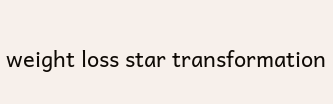weight loss star transformation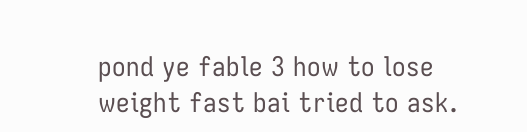pond ye fable 3 how to lose weight fast bai tried to ask.